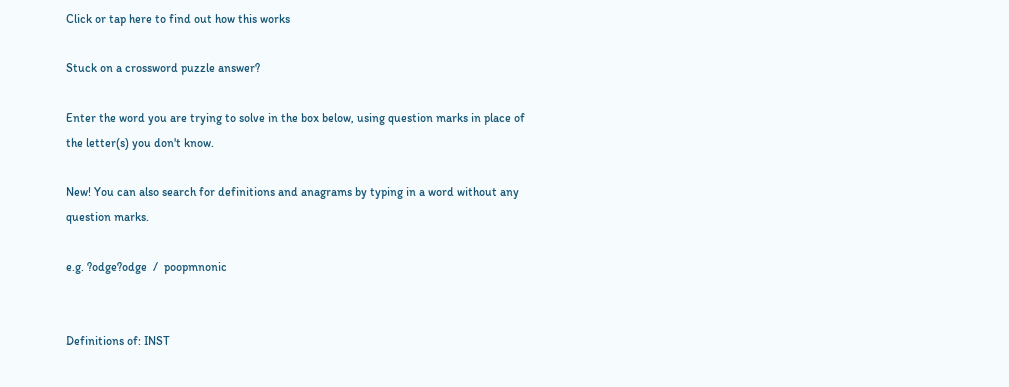Click or tap here to find out how this works

Stuck on a crossword puzzle answer?

Enter the word you are trying to solve in the box below, using question marks in place of the letter(s) you don't know.

New! You can also search for definitions and anagrams by typing in a word without any question marks.

e.g. ?odge?odge  /  poopmnonic


Definitions of: INST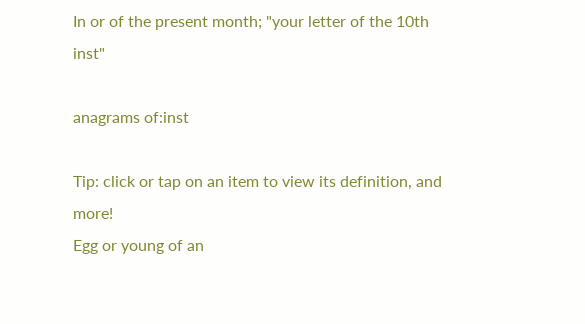In or of the present month; "your letter of the 10th inst"

anagrams of:inst

Tip: click or tap on an item to view its definition, and more!
Egg or young of an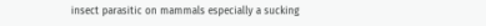insect parasitic on mammals especially a sucking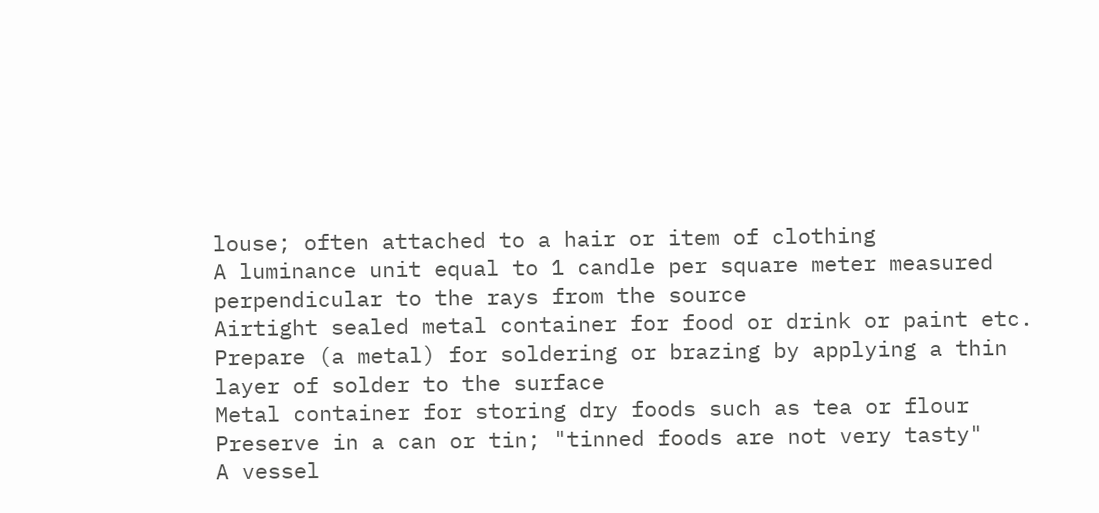louse; often attached to a hair or item of clothing
A luminance unit equal to 1 candle per square meter measured perpendicular to the rays from the source
Airtight sealed metal container for food or drink or paint etc.
Prepare (a metal) for soldering or brazing by applying a thin layer of solder to the surface
Metal container for storing dry foods such as tea or flour
Preserve in a can or tin; "tinned foods are not very tasty"
A vessel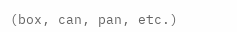(box, can, pan, etc.)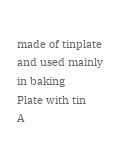made of tinplate and used mainly in baking
Plate with tin
A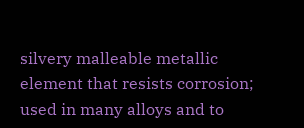silvery malleable metallic element that resists corrosion; used in many alloys and to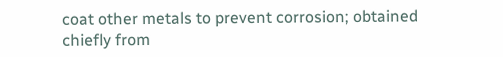coat other metals to prevent corrosion; obtained chiefly from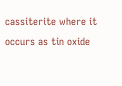cassiterite where it occurs as tin oxide